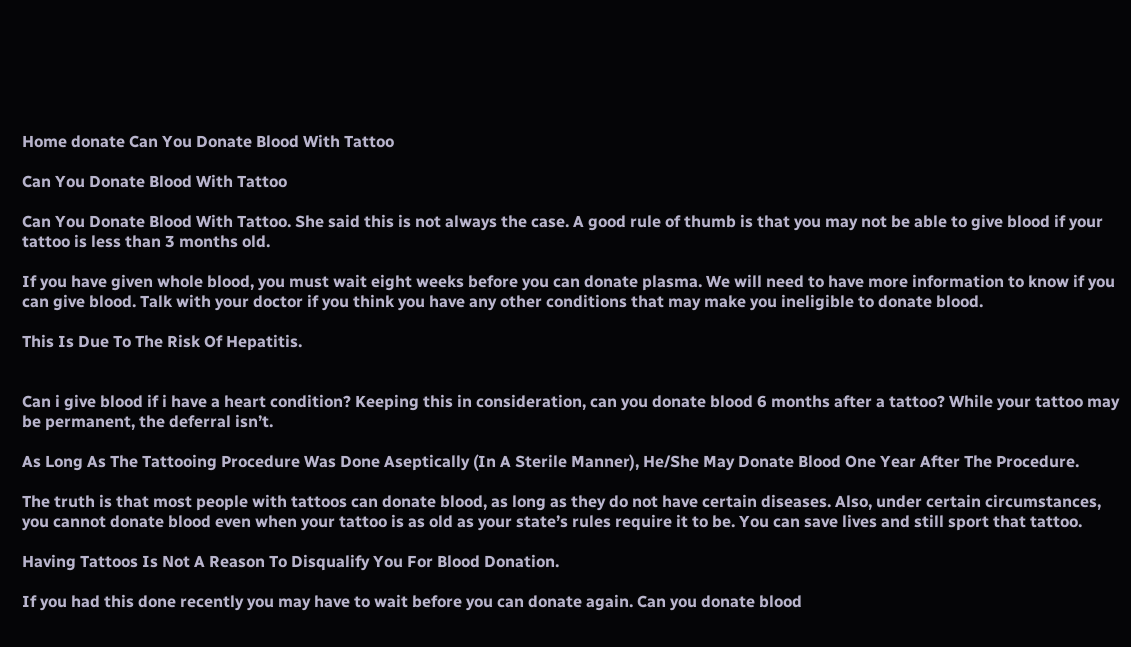Home donate Can You Donate Blood With Tattoo

Can You Donate Blood With Tattoo

Can You Donate Blood With Tattoo. She said this is not always the case. A good rule of thumb is that you may not be able to give blood if your tattoo is less than 3 months old.

If you have given whole blood, you must wait eight weeks before you can donate plasma. We will need to have more information to know if you can give blood. Talk with your doctor if you think you have any other conditions that may make you ineligible to donate blood.

This Is Due To The Risk Of Hepatitis.


Can i give blood if i have a heart condition? Keeping this in consideration, can you donate blood 6 months after a tattoo? While your tattoo may be permanent, the deferral isn’t.

As Long As The Tattooing Procedure Was Done Aseptically (In A Sterile Manner), He/She May Donate Blood One Year After The Procedure.

The truth is that most people with tattoos can donate blood, as long as they do not have certain diseases. Also, under certain circumstances, you cannot donate blood even when your tattoo is as old as your state’s rules require it to be. You can save lives and still sport that tattoo.

Having Tattoos Is Not A Reason To Disqualify You For Blood Donation.

If you had this done recently you may have to wait before you can donate again. Can you donate blood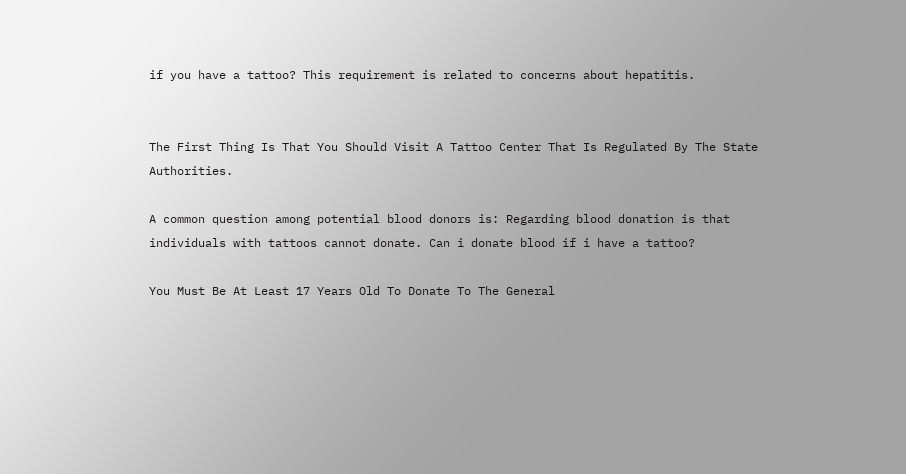if you have a tattoo? This requirement is related to concerns about hepatitis.


The First Thing Is That You Should Visit A Tattoo Center That Is Regulated By The State Authorities.

A common question among potential blood donors is: Regarding blood donation is that individuals with tattoos cannot donate. Can i donate blood if i have a tattoo?

You Must Be At Least 17 Years Old To Donate To The General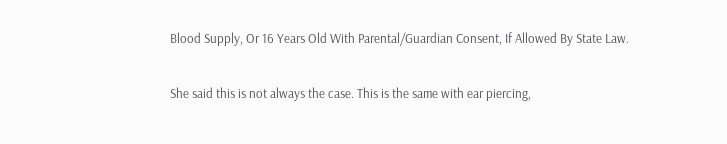Blood Supply, Or 16 Years Old With Parental/Guardian Consent, If Allowed By State Law.

She said this is not always the case. This is the same with ear piercing,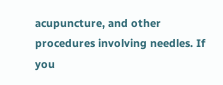acupuncture, and other procedures involving needles. If you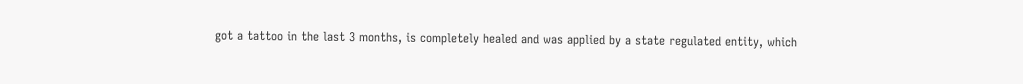got a tattoo in the last 3 months, is completely healed and was applied by a state regulated entity, which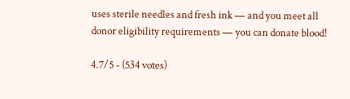uses sterile needles and fresh ink — and you meet all donor eligibility requirements — you can donate blood!

4.7/5 - (534 votes)